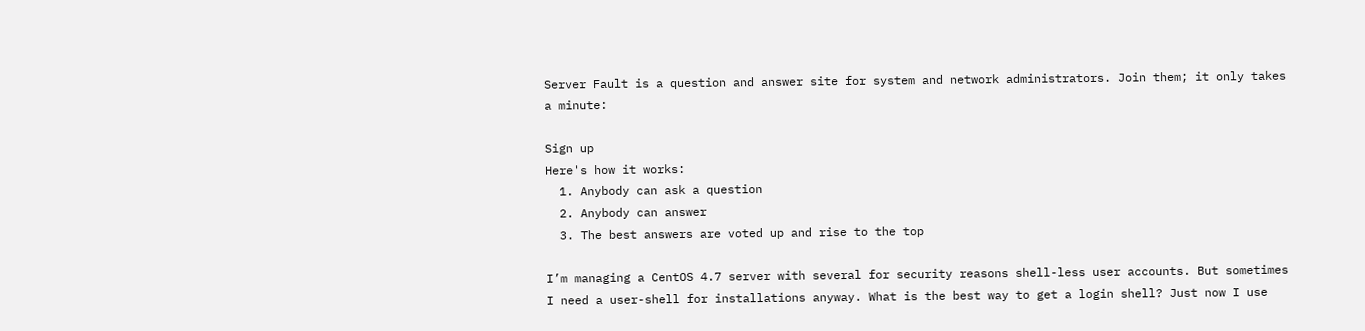Server Fault is a question and answer site for system and network administrators. Join them; it only takes a minute:

Sign up
Here's how it works:
  1. Anybody can ask a question
  2. Anybody can answer
  3. The best answers are voted up and rise to the top

I’m managing a CentOS 4.7 server with several for security reasons shell-less user accounts. But sometimes I need a user-shell for installations anyway. What is the best way to get a login shell? Just now I use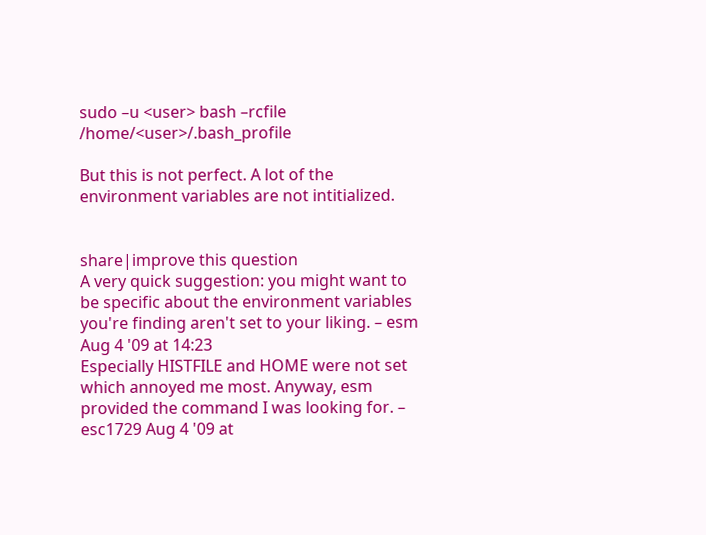sudo –u <user> bash –rcfile /home/<user>/.bash_profile

But this is not perfect. A lot of the environment variables are not intitialized.


share|improve this question
A very quick suggestion: you might want to be specific about the environment variables you're finding aren't set to your liking. – esm Aug 4 '09 at 14:23
Especially HISTFILE and HOME were not set which annoyed me most. Anyway, esm provided the command I was looking for. – esc1729 Aug 4 '09 at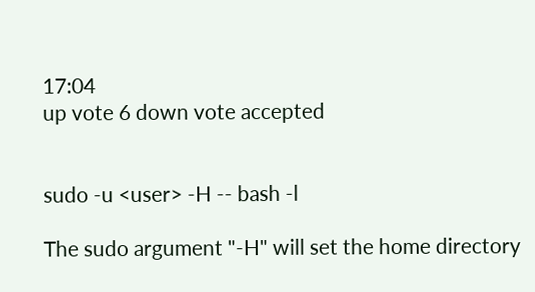17:04
up vote 6 down vote accepted


sudo -u <user> -H -- bash -l

The sudo argument "-H" will set the home directory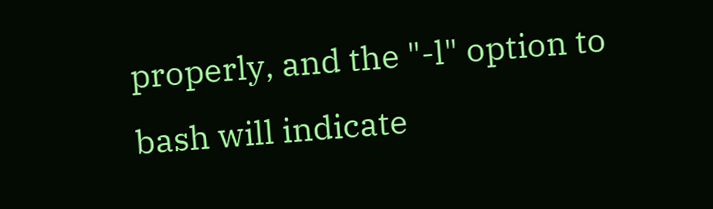properly, and the "-l" option to bash will indicate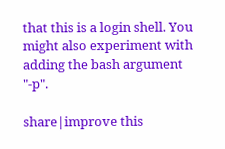that this is a login shell. You might also experiment with adding the bash argument "-p".

share|improve this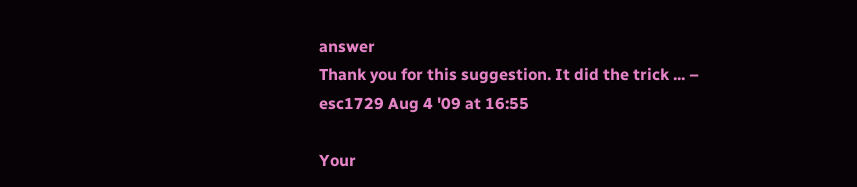answer
Thank you for this suggestion. It did the trick ... – esc1729 Aug 4 '09 at 16:55

Your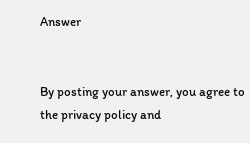Answer


By posting your answer, you agree to the privacy policy and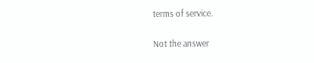terms of service.

Not the answer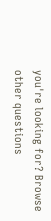you're looking for? Browse other questions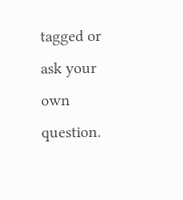tagged or ask your own question.